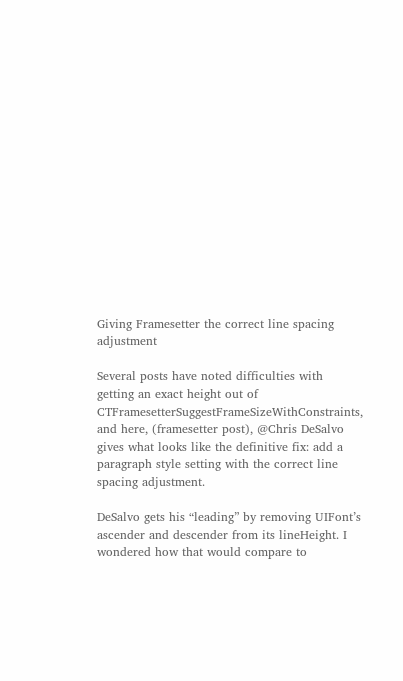Giving Framesetter the correct line spacing adjustment

Several posts have noted difficulties with getting an exact height out of CTFramesetterSuggestFrameSizeWithConstraints, and here, (framesetter post), @Chris DeSalvo gives what looks like the definitive fix: add a paragraph style setting with the correct line spacing adjustment.

DeSalvo gets his “leading” by removing UIFont’s ascender and descender from its lineHeight. I wondered how that would compare to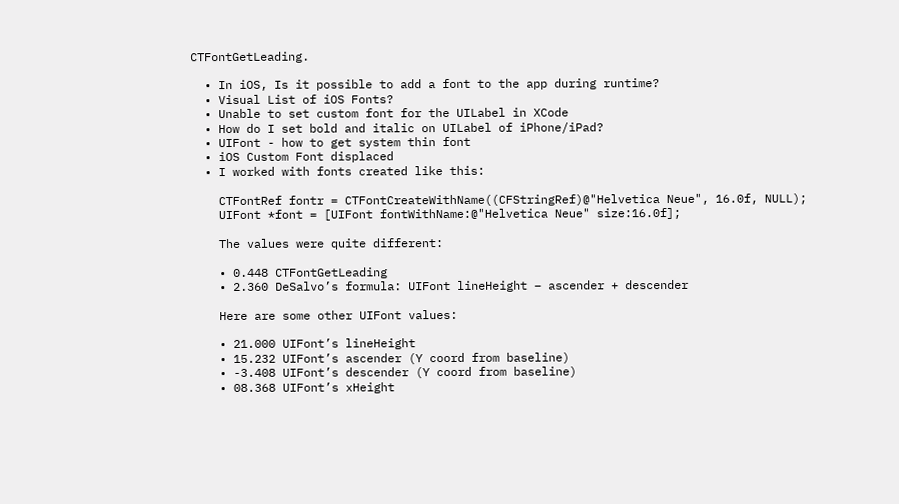CTFontGetLeading.

  • In iOS, Is it possible to add a font to the app during runtime?
  • Visual List of iOS Fonts?
  • Unable to set custom font for the UILabel in XCode
  • How do I set bold and italic on UILabel of iPhone/iPad?
  • UIFont - how to get system thin font
  • iOS Custom Font displaced
  • I worked with fonts created like this:

    CTFontRef fontr = CTFontCreateWithName((CFStringRef)@"Helvetica Neue", 16.0f, NULL);
    UIFont *font = [UIFont fontWithName:@"Helvetica Neue" size:16.0f];

    The values were quite different:

    • 0.448 CTFontGetLeading
    • 2.360 DeSalvo’s formula: UIFont lineHeight – ascender + descender

    Here are some other UIFont values:

    • 21.000 UIFont’s lineHeight
    • 15.232 UIFont’s ascender (Y coord from baseline)
    • -3.408 UIFont’s descender (Y coord from baseline)
    • 08.368 UIFont’s xHeight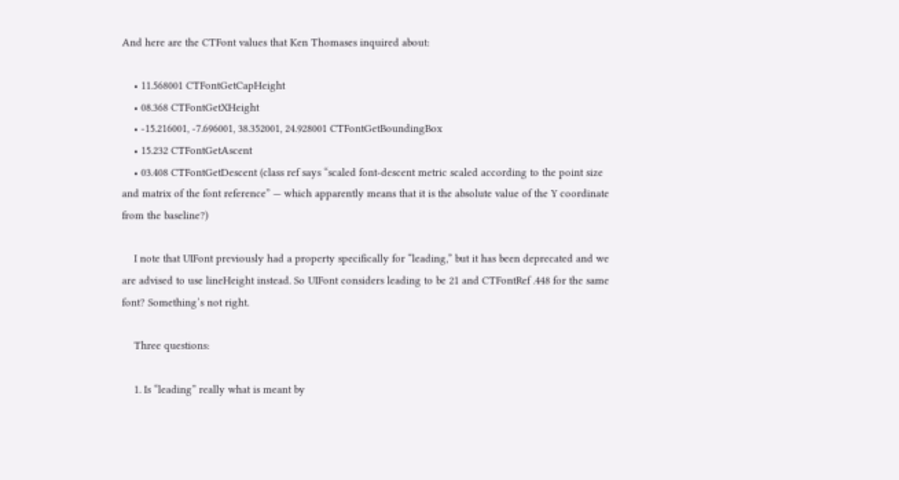And here are the CTFont values that Ken Thomases inquired about:

    • 11.568001 CTFontGetCapHeight
    • 08.368 CTFontGetXHeight
    • -15.216001, -7.696001, 38.352001, 24.928001 CTFontGetBoundingBox
    • 15.232 CTFontGetAscent
    • 03.408 CTFontGetDescent (class ref says “scaled font-descent metric scaled according to the point size and matrix of the font reference” — which apparently means that it is the absolute value of the Y coordinate from the baseline?)

    I note that UIFont previously had a property specifically for “leading,” but it has been deprecated and we are advised to use lineHeight instead. So UIFont considers leading to be 21 and CTFontRef .448 for the same font? Something’s not right.

    Three questions:

    1. Is “leading” really what is meant by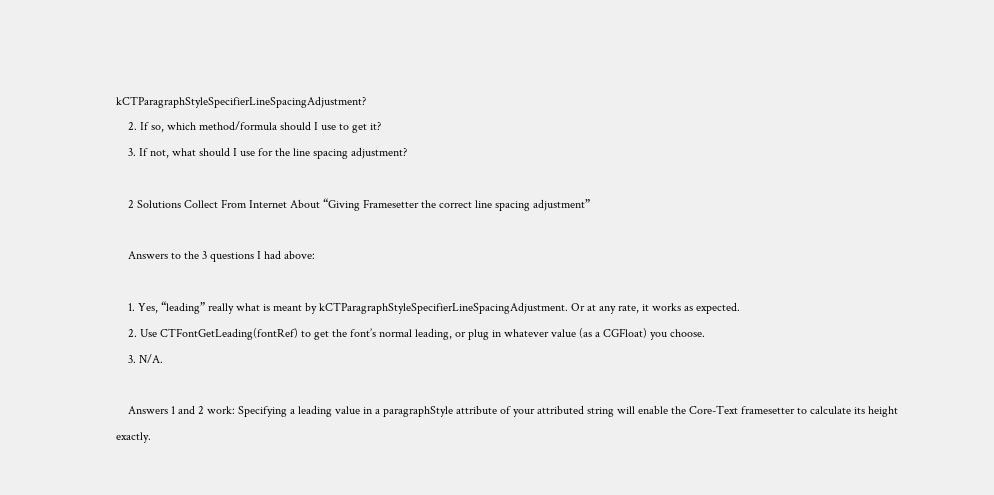kCTParagraphStyleSpecifierLineSpacingAdjustment?
    2. If so, which method/formula should I use to get it?
    3. If not, what should I use for the line spacing adjustment?

    2 Solutions Collect From Internet About “Giving Framesetter the correct line spacing adjustment”

    Answers to the 3 questions I had above:

    1. Yes, “leading” really what is meant by kCTParagraphStyleSpecifierLineSpacingAdjustment. Or at any rate, it works as expected.
    2. Use CTFontGetLeading(fontRef) to get the font’s normal leading, or plug in whatever value (as a CGFloat) you choose.
    3. N/A.

    Answers 1 and 2 work: Specifying a leading value in a paragraphStyle attribute of your attributed string will enable the Core-Text framesetter to calculate its height exactly.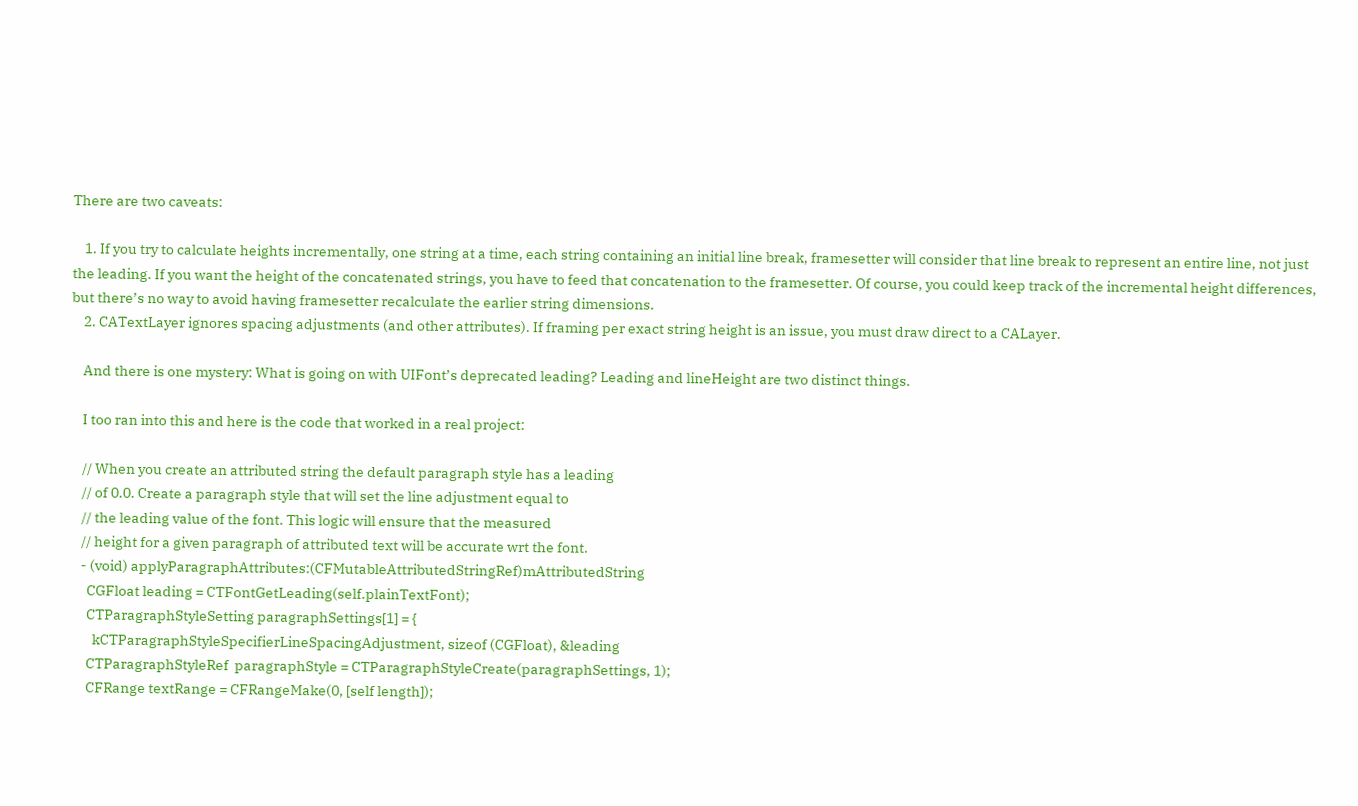There are two caveats:

    1. If you try to calculate heights incrementally, one string at a time, each string containing an initial line break, framesetter will consider that line break to represent an entire line, not just the leading. If you want the height of the concatenated strings, you have to feed that concatenation to the framesetter. Of course, you could keep track of the incremental height differences, but there’s no way to avoid having framesetter recalculate the earlier string dimensions.
    2. CATextLayer ignores spacing adjustments (and other attributes). If framing per exact string height is an issue, you must draw direct to a CALayer.

    And there is one mystery: What is going on with UIFont’s deprecated leading? Leading and lineHeight are two distinct things.

    I too ran into this and here is the code that worked in a real project:

    // When you create an attributed string the default paragraph style has a leading
    // of 0.0. Create a paragraph style that will set the line adjustment equal to
    // the leading value of the font. This logic will ensure that the measured
    // height for a given paragraph of attributed text will be accurate wrt the font.
    - (void) applyParagraphAttributes:(CFMutableAttributedStringRef)mAttributedString
      CGFloat leading = CTFontGetLeading(self.plainTextFont);
      CTParagraphStyleSetting paragraphSettings[1] = {
        kCTParagraphStyleSpecifierLineSpacingAdjustment, sizeof (CGFloat), &leading
      CTParagraphStyleRef  paragraphStyle = CTParagraphStyleCreate(paragraphSettings, 1);
      CFRange textRange = CFRangeMake(0, [self length]);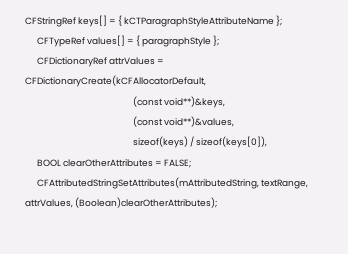CFStringRef keys[] = { kCTParagraphStyleAttributeName };
      CFTypeRef values[] = { paragraphStyle };
      CFDictionaryRef attrValues = CFDictionaryCreate(kCFAllocatorDefault,
                                                      (const void**)&keys,
                                                      (const void**)&values,
                                                      sizeof(keys) / sizeof(keys[0]),
      BOOL clearOtherAttributes = FALSE;
      CFAttributedStringSetAttributes(mAttributedString, textRange, attrValues, (Boolean)clearOtherAttributes);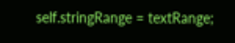self.stringRange = textRange;